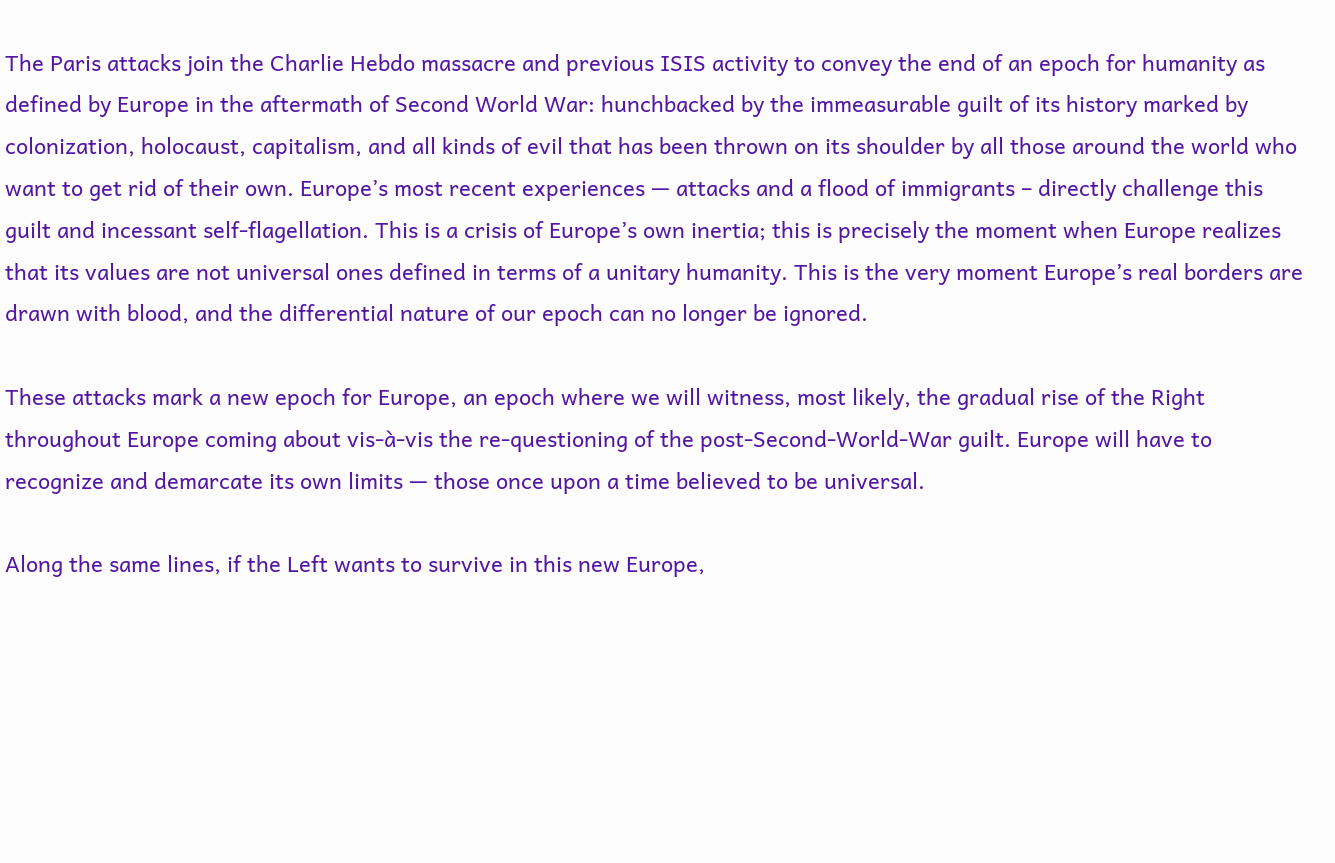The Paris attacks join the Charlie Hebdo massacre and previous ISIS activity to convey the end of an epoch for humanity as defined by Europe in the aftermath of Second World War: hunchbacked by the immeasurable guilt of its history marked by colonization, holocaust, capitalism, and all kinds of evil that has been thrown on its shoulder by all those around the world who want to get rid of their own. Europe’s most recent experiences — attacks and a flood of immigrants – directly challenge this guilt and incessant self-flagellation. This is a crisis of Europe’s own inertia; this is precisely the moment when Europe realizes that its values are not universal ones defined in terms of a unitary humanity. This is the very moment Europe’s real borders are drawn with blood, and the differential nature of our epoch can no longer be ignored.

These attacks mark a new epoch for Europe, an epoch where we will witness, most likely, the gradual rise of the Right throughout Europe coming about vis-à-vis the re-questioning of the post-Second-World-War guilt. Europe will have to recognize and demarcate its own limits — those once upon a time believed to be universal.

Along the same lines, if the Left wants to survive in this new Europe,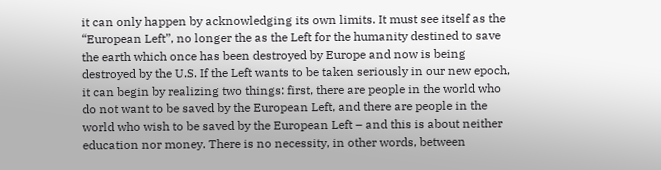it can only happen by acknowledging its own limits. It must see itself as the “European Left”, no longer the as the Left for the humanity destined to save the earth which once has been destroyed by Europe and now is being destroyed by the U.S. If the Left wants to be taken seriously in our new epoch, it can begin by realizing two things: first, there are people in the world who do not want to be saved by the European Left, and there are people in the world who wish to be saved by the European Left – and this is about neither education nor money. There is no necessity, in other words, between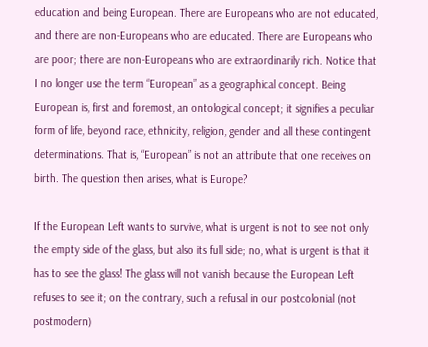education and being European. There are Europeans who are not educated, and there are non-Europeans who are educated. There are Europeans who are poor; there are non-Europeans who are extraordinarily rich. Notice that I no longer use the term “European” as a geographical concept. Being European is, first and foremost, an ontological concept; it signifies a peculiar form of life, beyond race, ethnicity, religion, gender and all these contingent determinations. That is, “European” is not an attribute that one receives on birth. The question then arises, what is Europe?

If the European Left wants to survive, what is urgent is not to see not only the empty side of the glass, but also its full side; no, what is urgent is that it has to see the glass! The glass will not vanish because the European Left refuses to see it; on the contrary, such a refusal in our postcolonial (not postmodern)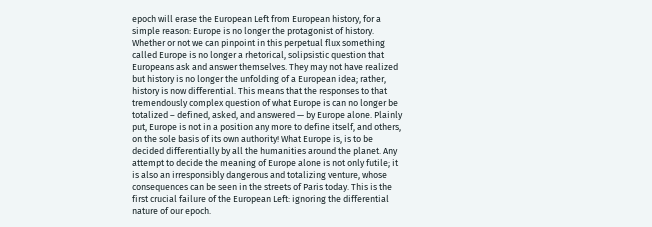epoch will erase the European Left from European history, for a simple reason: Europe is no longer the protagonist of history. Whether or not we can pinpoint in this perpetual flux something called Europe is no longer a rhetorical, solipsistic question that Europeans ask and answer themselves. They may not have realized but history is no longer the unfolding of a European idea; rather, history is now differential. This means that the responses to that tremendously complex question of what Europe is can no longer be totalized – defined, asked, and answered — by Europe alone. Plainly put, Europe is not in a position any more to define itself, and others, on the sole basis of its own authority! What Europe is, is to be decided differentially by all the humanities around the planet. Any attempt to decide the meaning of Europe alone is not only futile; it is also an irresponsibly dangerous and totalizing venture, whose consequences can be seen in the streets of Paris today. This is the first crucial failure of the European Left: ignoring the differential nature of our epoch.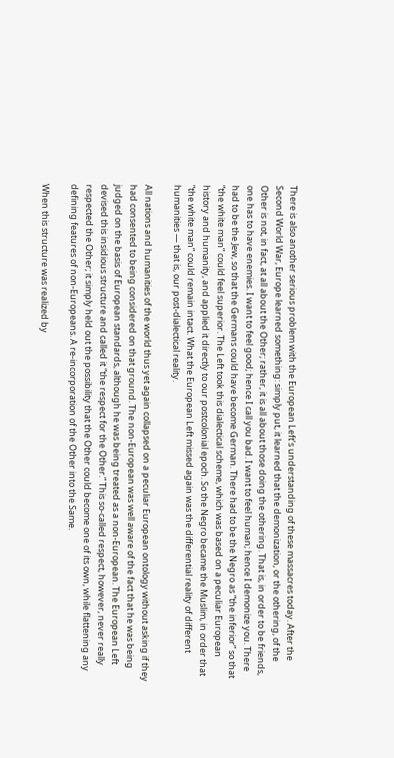There is also another serious problem with the European Left’s understanding of these massacres today. After the Second World War, Europe learned something: simply put, it learned that the demonization, or the othering, of the Other is not, in fact, at all about the Other; rather, it is all about those doing the othering. That is, in order to be friends, one has to have enemies. I want to feel good; hence I call you bad. I want to feel human; hence I demonize you. There had to be the Jew, so that the Germans could have become German. There had to be the Negro as “the inferior” so that “the white man” could feel superior. The Left took this dialectical scheme, which was based on a peculiar European history and humanity, and applied it directly to our postcolonial epoch. So the Negro became the Muslim, in order that “the white man” could remain intact. What the European Left missed again was the differential reality of different humanities — that is, our post-dialectical reality.

All nations and humanities of the world thus yet again collapsed on a peculiar European ontology without asking if they had consented to being considered on that ground. The non-European was well aware of the fact that he was being judged on the basis of European standards, although he was being treated as a non-European. The European Left devised this insidious structure and called it “the respect for the Other.” This so-called respect, however, never really respected the Other; it simply held out the possibility that the Other could become one of its own, while flattening any defining features of non-Europeans. A re-incorporation of the Other into the Same.

When this structure was realized by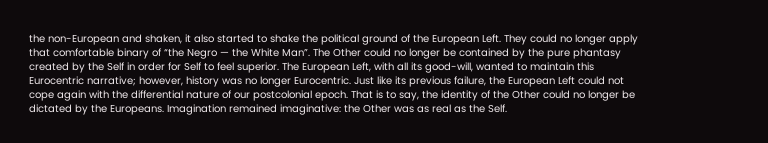the non-European and shaken, it also started to shake the political ground of the European Left. They could no longer apply that comfortable binary of “the Negro — the White Man”. The Other could no longer be contained by the pure phantasy created by the Self in order for Self to feel superior. The European Left, with all its good-will, wanted to maintain this Eurocentric narrative; however, history was no longer Eurocentric. Just like its previous failure, the European Left could not cope again with the differential nature of our postcolonial epoch. That is to say, the identity of the Other could no longer be dictated by the Europeans. Imagination remained imaginative: the Other was as real as the Self.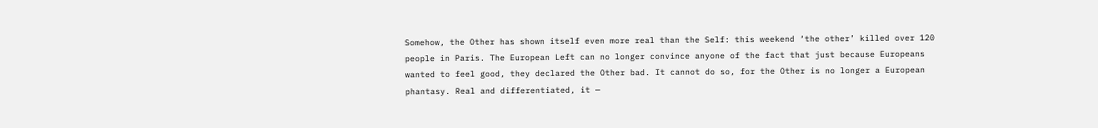Somehow, the Other has shown itself even more real than the Self: this weekend ‘the other’ killed over 120 people in Paris. The European Left can no longer convince anyone of the fact that just because Europeans wanted to feel good, they declared the Other bad. It cannot do so, for the Other is no longer a European phantasy. Real and differentiated, it —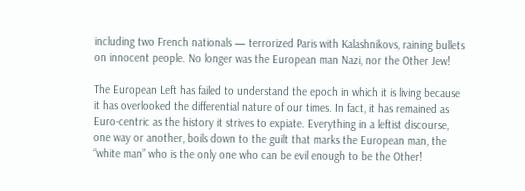including two French nationals — terrorized Paris with Kalashnikovs, raining bullets on innocent people. No longer was the European man Nazi, nor the Other Jew!

The European Left has failed to understand the epoch in which it is living because it has overlooked the differential nature of our times. In fact, it has remained as Euro-centric as the history it strives to expiate. Everything in a leftist discourse, one way or another, boils down to the guilt that marks the European man, the “white man” who is the only one who can be evil enough to be the Other!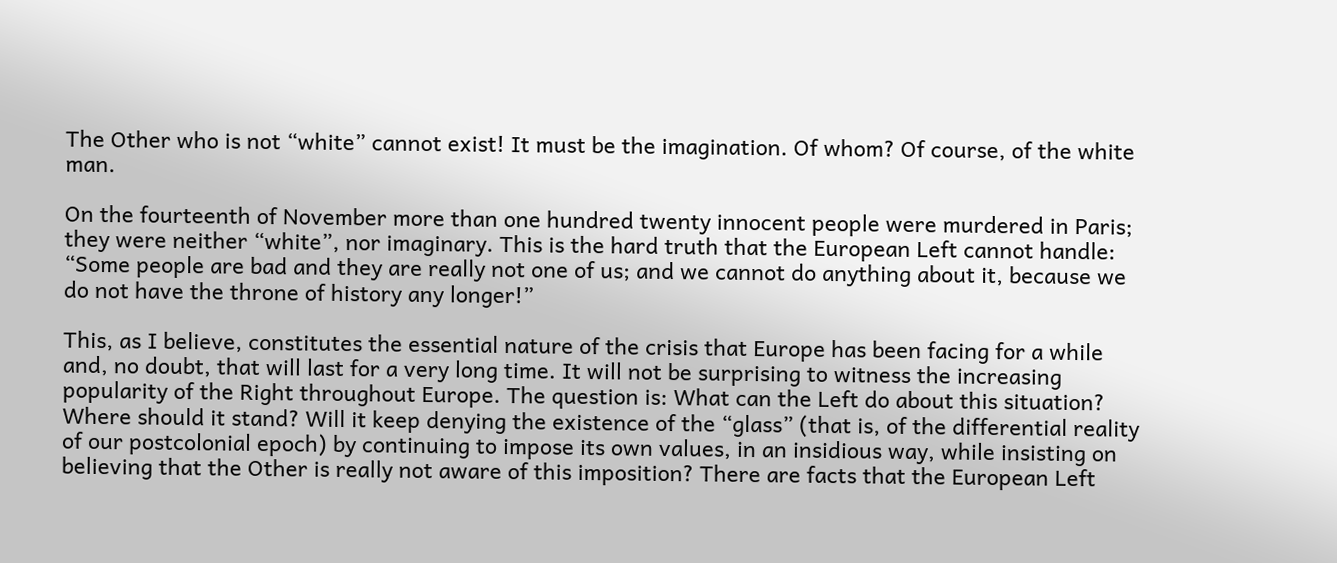The Other who is not “white” cannot exist! It must be the imagination. Of whom? Of course, of the white man.

On the fourteenth of November more than one hundred twenty innocent people were murdered in Paris; they were neither “white”, nor imaginary. This is the hard truth that the European Left cannot handle: “Some people are bad and they are really not one of us; and we cannot do anything about it, because we do not have the throne of history any longer!”

This, as I believe, constitutes the essential nature of the crisis that Europe has been facing for a while and, no doubt, that will last for a very long time. It will not be surprising to witness the increasing popularity of the Right throughout Europe. The question is: What can the Left do about this situation? Where should it stand? Will it keep denying the existence of the “glass” (that is, of the differential reality of our postcolonial epoch) by continuing to impose its own values, in an insidious way, while insisting on believing that the Other is really not aware of this imposition? There are facts that the European Left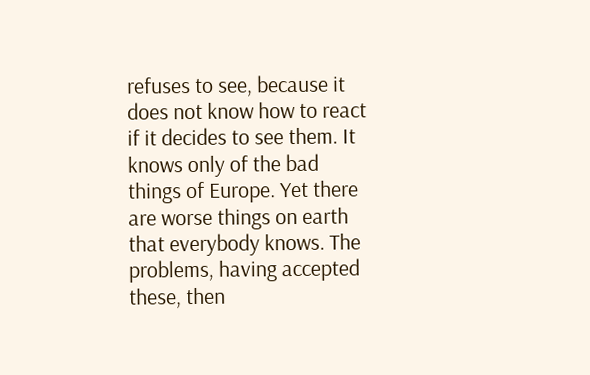refuses to see, because it does not know how to react if it decides to see them. It knows only of the bad things of Europe. Yet there are worse things on earth that everybody knows. The problems, having accepted these, then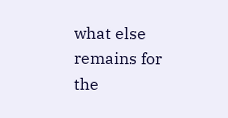what else remains for the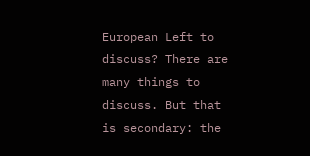European Left to discuss? There are many things to discuss. But that is secondary: the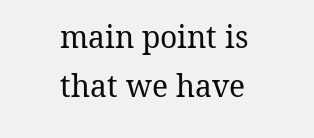main point is that we have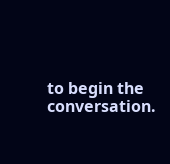to begin the conversation.